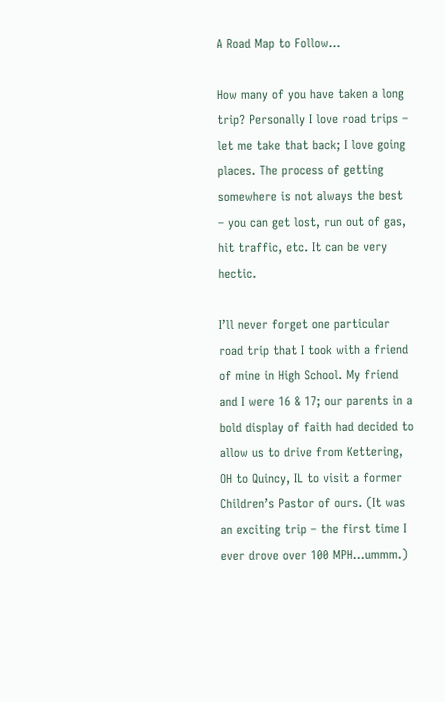A Road Map to Follow…

How many of you have taken a long trip? Personally I love road trips – let me take that back; I love going places. The process of getting somewhere is not always the best – you can get lost, run out of gas, hit traffic, etc. It can be very hectic.

I’ll never forget one particular road trip that I took with a friend of mine in High School. My friend and I were 16 & 17; our parents in a bold display of faith had decided to allow us to drive from Kettering, OH to Quincy, IL to visit a former Children’s Pastor of ours. (It was an exciting trip – the first time I ever drove over 100 MPH…ummm.)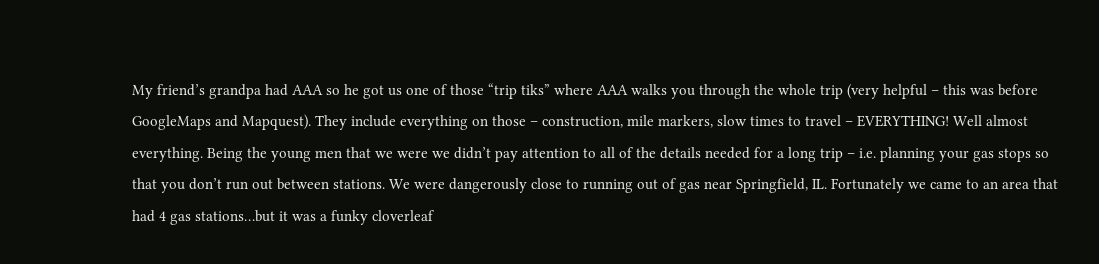My friend’s grandpa had AAA so he got us one of those “trip tiks” where AAA walks you through the whole trip (very helpful – this was before GoogleMaps and Mapquest). They include everything on those – construction, mile markers, slow times to travel – EVERYTHING! Well almost everything. Being the young men that we were we didn’t pay attention to all of the details needed for a long trip – i.e. planning your gas stops so that you don’t run out between stations. We were dangerously close to running out of gas near Springfield, IL. Fortunately we came to an area that had 4 gas stations…but it was a funky cloverleaf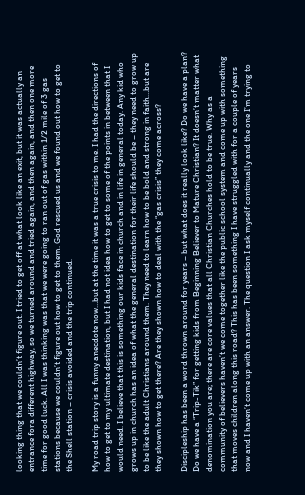looking thing that we couldn’t figure out. I tried to get off at what look like an exit, but it was actually an entrance fora different highway, so we turned around and tried again, and then again, and then one more time for good luck. All I was thinking was that we were going to ran out of gas within 1/2 mile of 3 gas stations because we couldn’t figure out how to get to them. God rescued us and we found out how to get to the Shell station – crisis avoided and the trip continued.

My road trip story is a funny anecdote now…but at the time it was a true crisis to me. I had the directions of how to get to my ultimate destination, but I had not idea how to get to some of the points in between that I would need. I believe that this is something our kids face in church and in life in general today. Any kid who grows up in church has an idea of what the general destination for their life should be – they need to grow up to be like the adult Christians around them. They need to learn how to be bold and strong in faith…but are they shown how to get there? Are they shown how to deal with the “gas crisis” they come across?

Discipleship has been a word thrown around for years – but what does it really look like? Do we have a plan? Do we have a “Trip-Tik” for getting kids from Beginning Believer to Mature Christian? It doesn’t matter what denomination you are; there are core values that all Christian Churches hold to be true. Why as a community of believers haven’t we come together like the public school system and come up with something that moves children along this road? This has been something I have struggled with for a couple of years now and I haven’t come up with an answer. The question I ask myself continually and the one I’m trying to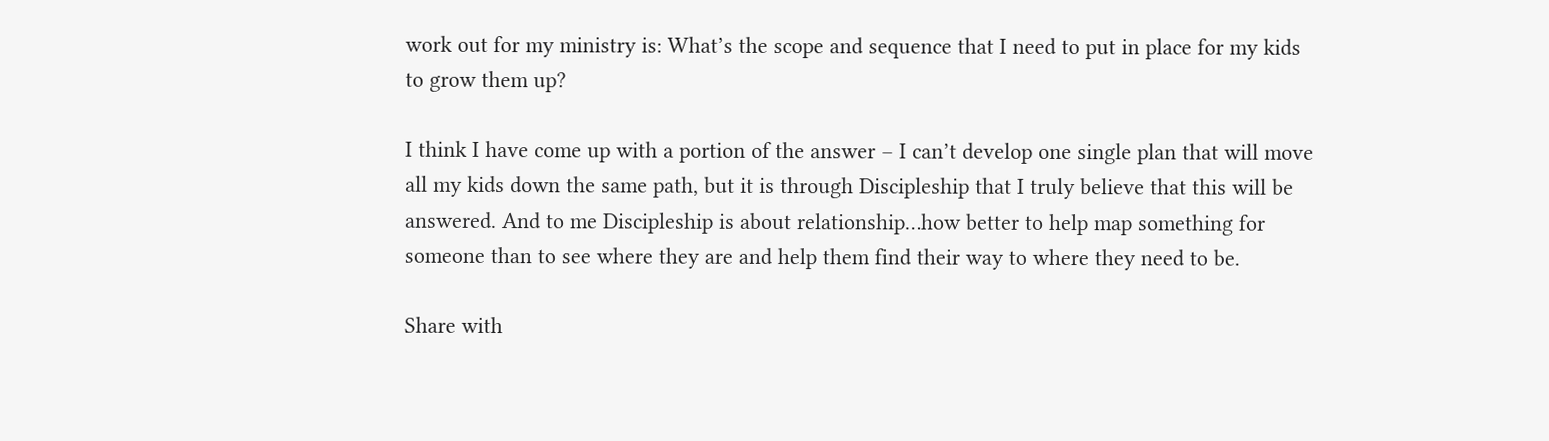work out for my ministry is: What’s the scope and sequence that I need to put in place for my kids to grow them up?

I think I have come up with a portion of the answer – I can’t develop one single plan that will move all my kids down the same path, but it is through Discipleship that I truly believe that this will be answered. And to me Discipleship is about relationship…how better to help map something for someone than to see where they are and help them find their way to where they need to be.

Share with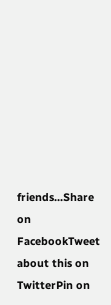friends...Share on FacebookTweet about this on TwitterPin on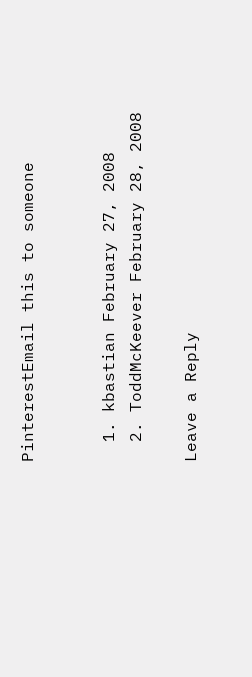PinterestEmail this to someone


  1. kbastian February 27, 2008
  2. ToddMcKeever February 28, 2008

Leave a Reply